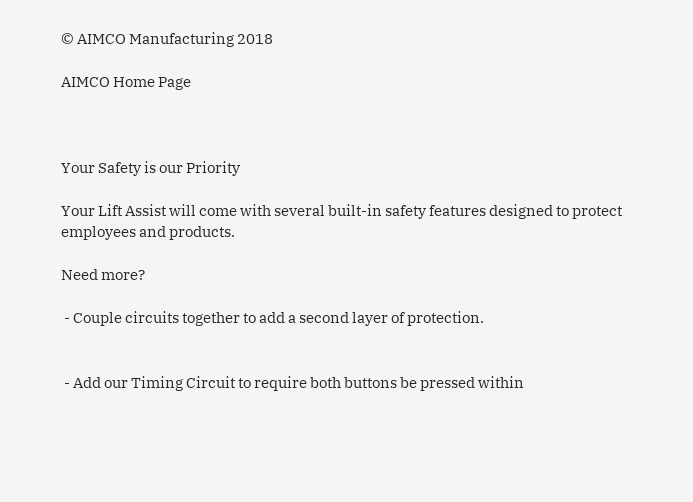© AIMCO Manufacturing 2018

AIMCO Home Page



Your Safety is our Priority

Your Lift Assist will come with several built-in safety features designed to protect employees and products.

Need more?

 - Couple circuits together to add a second layer of protection.


 - Add our Timing Circuit to require both buttons be pressed within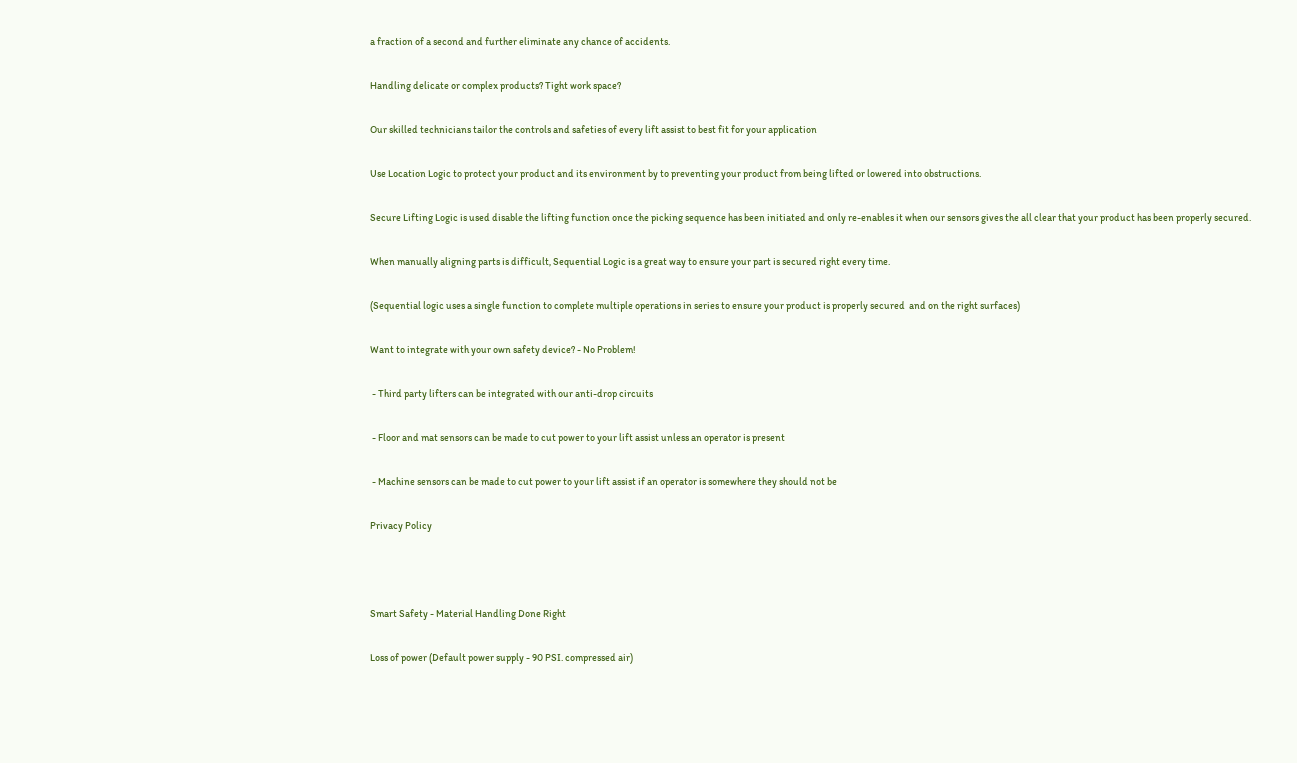a fraction of a second and further eliminate any chance of accidents.

Handling delicate or complex products? Tight work space?

Our skilled technicians tailor the controls and safeties of every lift assist to best fit for your application

Use Location Logic to protect your product and its environment by to preventing your product from being lifted or lowered into obstructions.

Secure Lifting Logic is used disable the lifting function once the picking sequence has been initiated and only re-enables it when our sensors gives the all clear that your product has been properly secured.

When manually aligning parts is difficult, Sequential Logic is a great way to ensure your part is secured right every time.

(Sequential logic uses a single function to complete multiple operations in series to ensure your product is properly secured  and on the right surfaces)

Want to integrate with your own safety device? - No Problem!

 - Third party lifters can be integrated with our anti-drop circuits

 - Floor and mat sensors can be made to cut power to your lift assist unless an operator is present

 - Machine sensors can be made to cut power to your lift assist if an operator is somewhere they should not be

Privacy Policy



Smart Safety - Material Handling Done Right

Loss of power (Default power supply - 90 PSI. compressed air)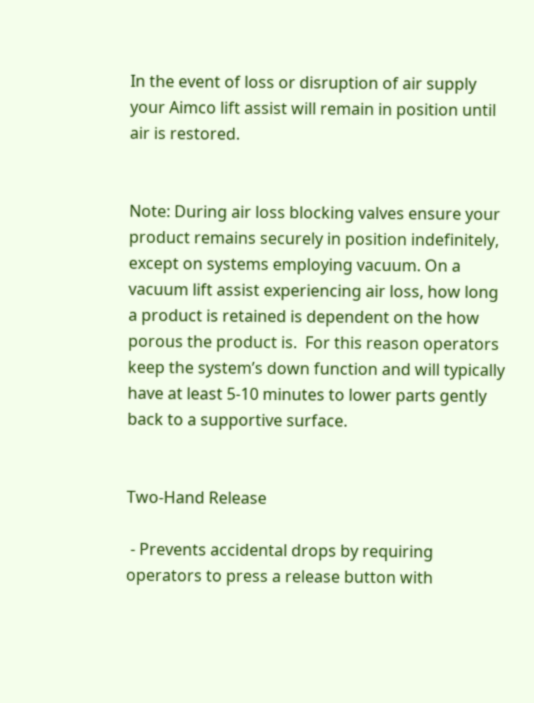In the event of loss or disruption of air supply your Aimco lift assist will remain in position until air is restored.


Note: During air loss blocking valves ensure your product remains securely in position indefinitely, except on systems employing vacuum. On a vacuum lift assist experiencing air loss, how long a product is retained is dependent on the how porous the product is.  For this reason operators keep the system’s down function and will typically have at least 5-10 minutes to lower parts gently back to a supportive surface.


Two-Hand Release

 - Prevents accidental drops by requiring operators to press a release button with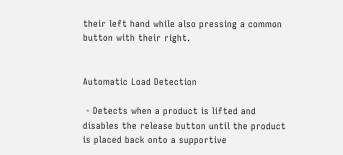their left hand while also pressing a common button with their right.


Automatic Load Detection

 - Detects when a product is lifted and disables the release button until the product is placed back onto a supportive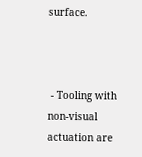surface.



 - Tooling with non-visual actuation are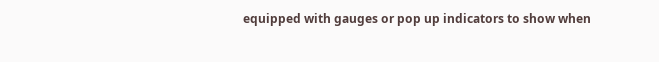equipped with gauges or pop up indicators to show when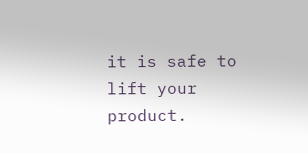it is safe to lift your product.